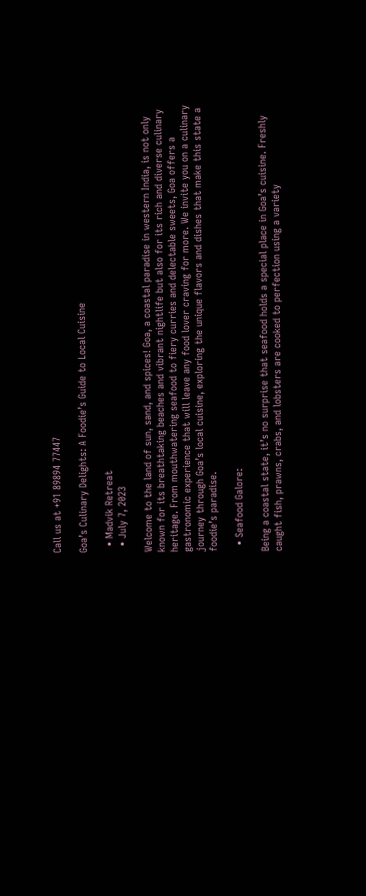Call us at +91 89894 77447

Goa’s Culinary Delights: A Foodie’s Guide to Local Cuisine

  • Madvik Retreat
  • July 7, 2023

Welcome to the land of sun, sand, and spices! Goa, a coastal paradise in western India, is not only known for its breathtaking beaches and vibrant nightlife but also for its rich and diverse culinary heritage. From mouthwatering seafood to fiery curries and delectable sweets, Goa offers a gastronomic experience that will leave any food lover craving for more. We invite you on a culinary journey through Goa’s local cuisine, exploring the unique flavors and dishes that make this state a foodie’s paradise.

  • Seafood Galore:

Being a coastal state, it’s no surprise that seafood holds a special place in Goa’s cuisine. Freshly caught fish, prawns, crabs, and lobsters are cooked to perfection using a variety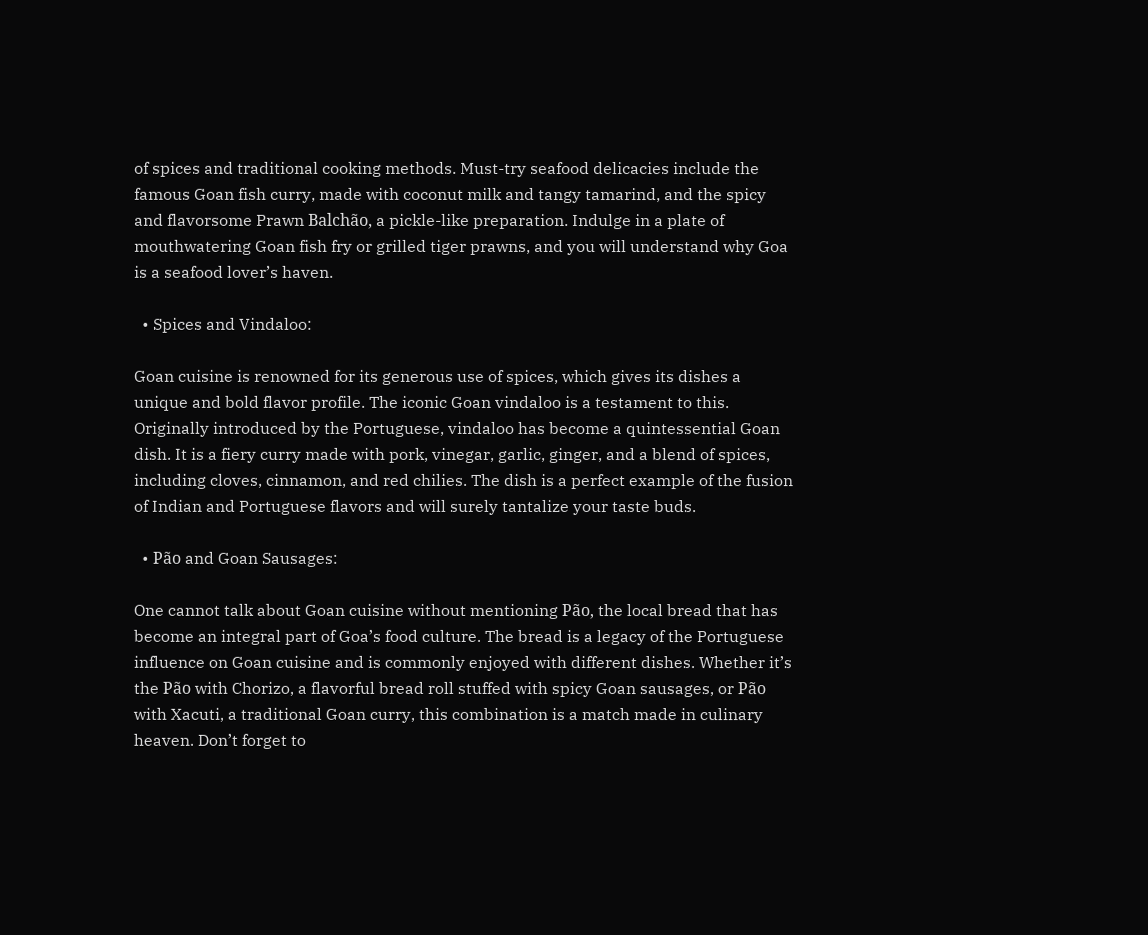of spices and traditional cooking methods. Must-try seafood delicacies include the famous Goan fish curry, made with coconut milk and tangy tamarind, and the spicy and flavorsome Prawn Balchão, a pickle-like preparation. Indulge in a plate of mouthwatering Goan fish fry or grilled tiger prawns, and you will understand why Goa is a seafood lover’s haven.

  • Spices and Vindaloo:

Goan cuisine is renowned for its generous use of spices, which gives its dishes a unique and bold flavor profile. The iconic Goan vindaloo is a testament to this. Originally introduced by the Portuguese, vindaloo has become a quintessential Goan dish. It is a fiery curry made with pork, vinegar, garlic, ginger, and a blend of spices, including cloves, cinnamon, and red chilies. The dish is a perfect example of the fusion of Indian and Portuguese flavors and will surely tantalize your taste buds.

  • Pão and Goan Sausages:

One cannot talk about Goan cuisine without mentioning Pão, the local bread that has become an integral part of Goa’s food culture. The bread is a legacy of the Portuguese influence on Goan cuisine and is commonly enjoyed with different dishes. Whether it’s the Pão with Chorizo, a flavorful bread roll stuffed with spicy Goan sausages, or Pão with Xacuti, a traditional Goan curry, this combination is a match made in culinary heaven. Don’t forget to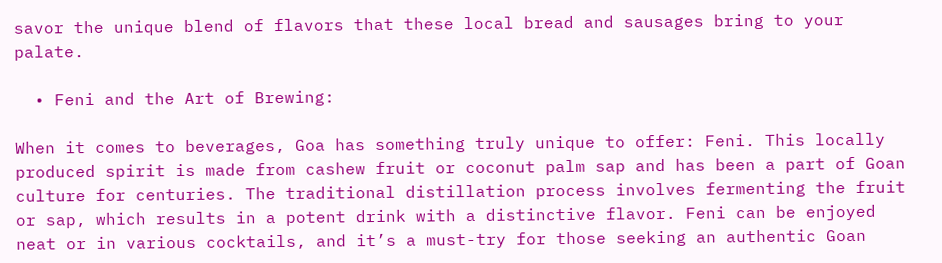savor the unique blend of flavors that these local bread and sausages bring to your palate.

  • Feni and the Art of Brewing:

When it comes to beverages, Goa has something truly unique to offer: Feni. This locally produced spirit is made from cashew fruit or coconut palm sap and has been a part of Goan culture for centuries. The traditional distillation process involves fermenting the fruit or sap, which results in a potent drink with a distinctive flavor. Feni can be enjoyed neat or in various cocktails, and it’s a must-try for those seeking an authentic Goan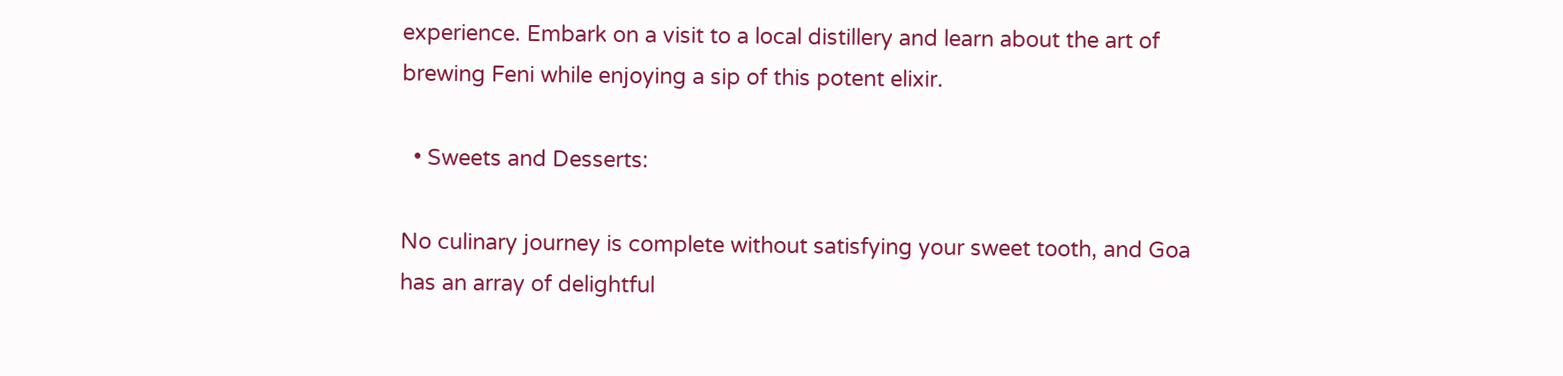experience. Embark on a visit to a local distillery and learn about the art of brewing Feni while enjoying a sip of this potent elixir.

  • Sweets and Desserts:

No culinary journey is complete without satisfying your sweet tooth, and Goa has an array of delightful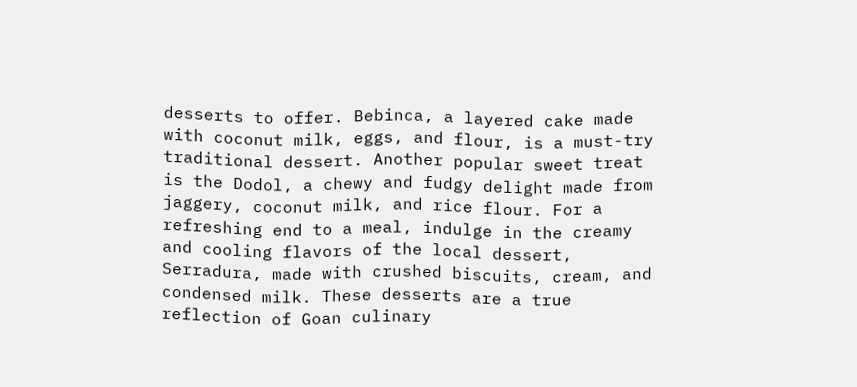desserts to offer. Bebinca, a layered cake made with coconut milk, eggs, and flour, is a must-try traditional dessert. Another popular sweet treat is the Dodol, a chewy and fudgy delight made from jaggery, coconut milk, and rice flour. For a refreshing end to a meal, indulge in the creamy and cooling flavors of the local dessert, Serradura, made with crushed biscuits, cream, and condensed milk. These desserts are a true reflection of Goan culinary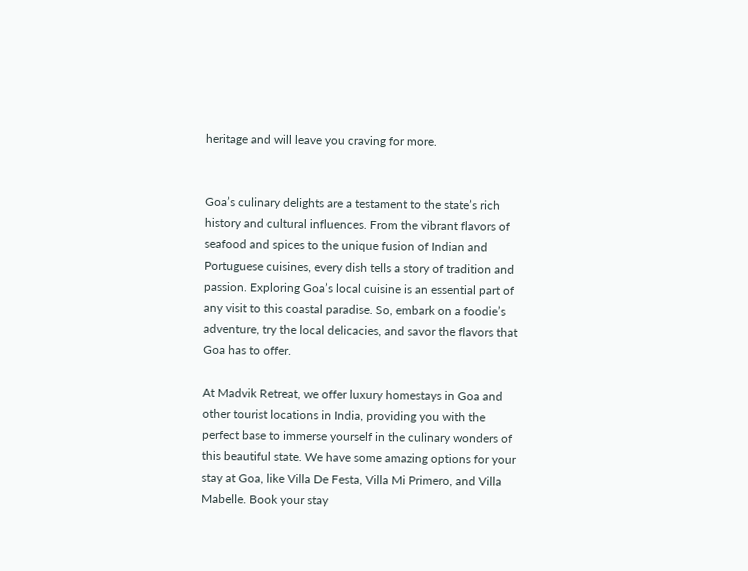heritage and will leave you craving for more.


Goa’s culinary delights are a testament to the state’s rich history and cultural influences. From the vibrant flavors of seafood and spices to the unique fusion of Indian and Portuguese cuisines, every dish tells a story of tradition and passion. Exploring Goa’s local cuisine is an essential part of any visit to this coastal paradise. So, embark on a foodie’s adventure, try the local delicacies, and savor the flavors that Goa has to offer.

At Madvik Retreat, we offer luxury homestays in Goa and other tourist locations in India, providing you with the perfect base to immerse yourself in the culinary wonders of this beautiful state. We have some amazing options for your stay at Goa, like Villa De Festa, Villa Mi Primero, and Villa Mabelle. Book your stay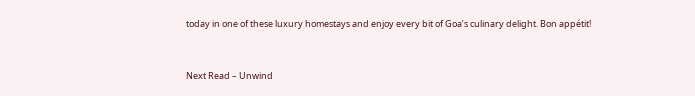today in one of these luxury homestays and enjoy every bit of Goa’s culinary delight. Bon appétit!


Next Read – Unwind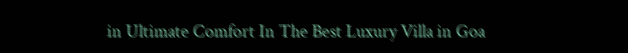in Ultimate Comfort In The Best Luxury Villa in Goa